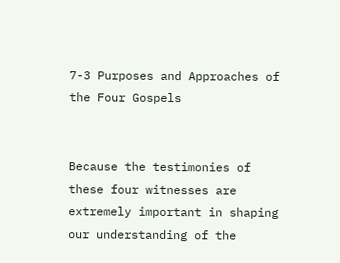7-3 Purposes and Approaches of the Four Gospels


Because the testimonies of these four witnesses are extremely important in shaping our understanding of the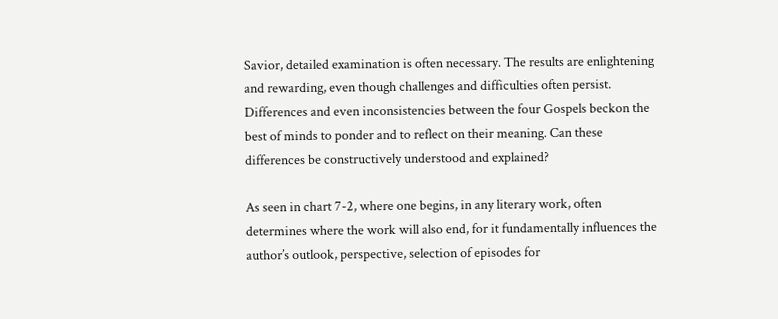Savior, detailed examination is often necessary. The results are enlightening and rewarding, even though challenges and difficulties often persist. Differences and even inconsistencies between the four Gospels beckon the best of minds to ponder and to reflect on their meaning. Can these differences be constructively understood and explained?

As seen in chart 7-2, where one begins, in any literary work, often determines where the work will also end, for it fundamentally influences the author’s outlook, perspective, selection of episodes for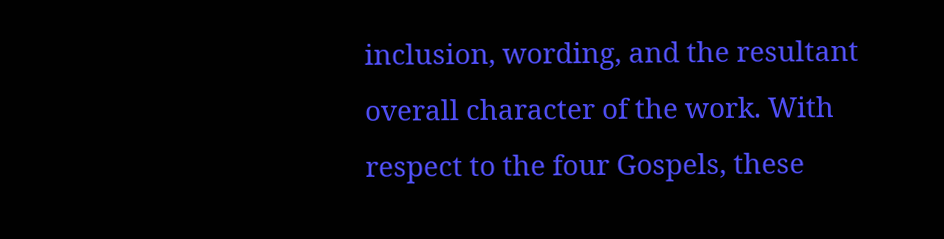inclusion, wording, and the resultant overall character of the work. With respect to the four Gospels, these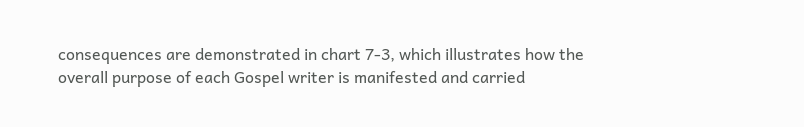consequences are demonstrated in chart 7-3, which illustrates how the overall purpose of each Gospel writer is manifested and carried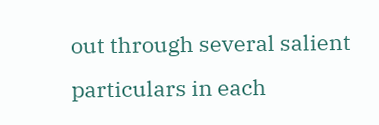out through several salient particulars in each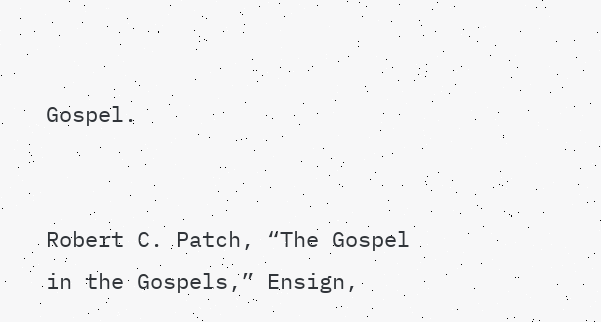Gospel.


Robert C. Patch, “The Gospel in the Gospels,” Ensign,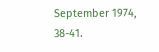September 1974, 38-41.